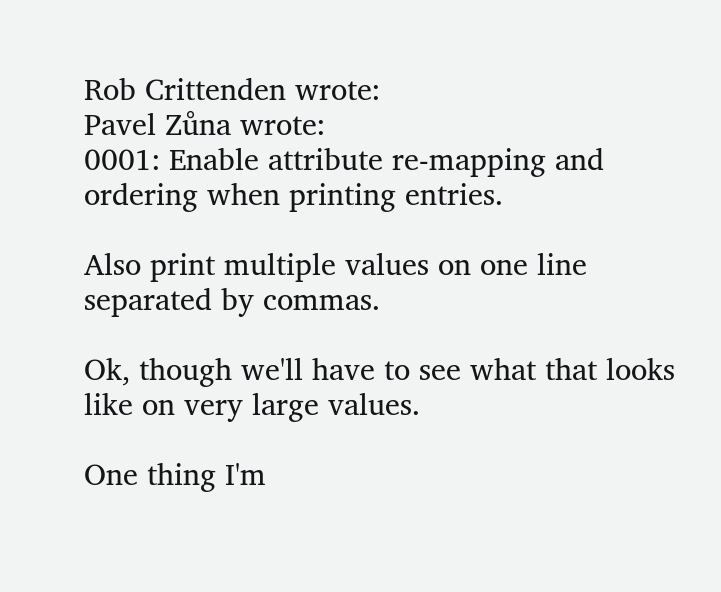Rob Crittenden wrote:
Pavel Zůna wrote:
0001: Enable attribute re-mapping and ordering when printing entries.

Also print multiple values on one line separated by commas.

Ok, though we'll have to see what that looks like on very large values.

One thing I'm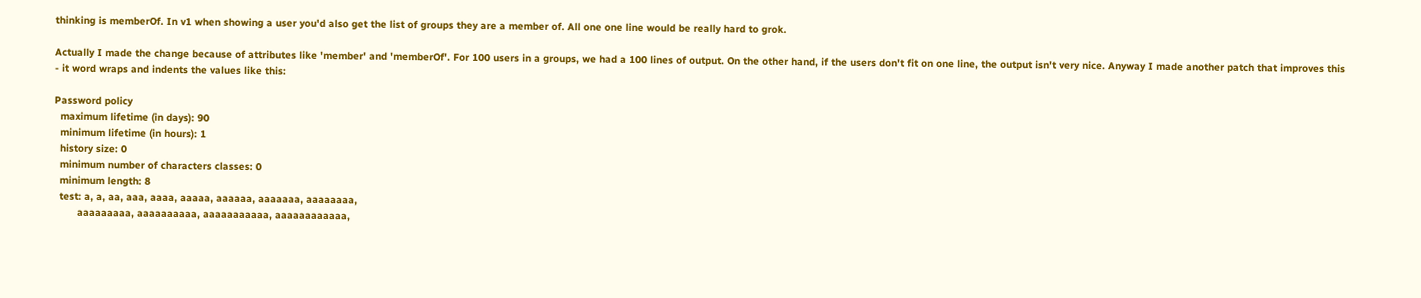thinking is memberOf. In v1 when showing a user you'd also get the list of groups they are a member of. All one one line would be really hard to grok.

Actually I made the change because of attributes like 'member' and 'memberOf'. For 100 users in a groups, we had a 100 lines of output. On the other hand, if the users don't fit on one line, the output isn't very nice. Anyway I made another patch that improves this - it word wraps and indents the values like this:

Password policy
  maximum lifetime (in days): 90
  minimum lifetime (in hours): 1
  history size: 0
  minimum number of characters classes: 0
  minimum length: 8
  test: a, a, aa, aaa, aaaa, aaaaa, aaaaaa, aaaaaaa, aaaaaaaa,
        aaaaaaaaa, aaaaaaaaaa, aaaaaaaaaaa, aaaaaaaaaaaa,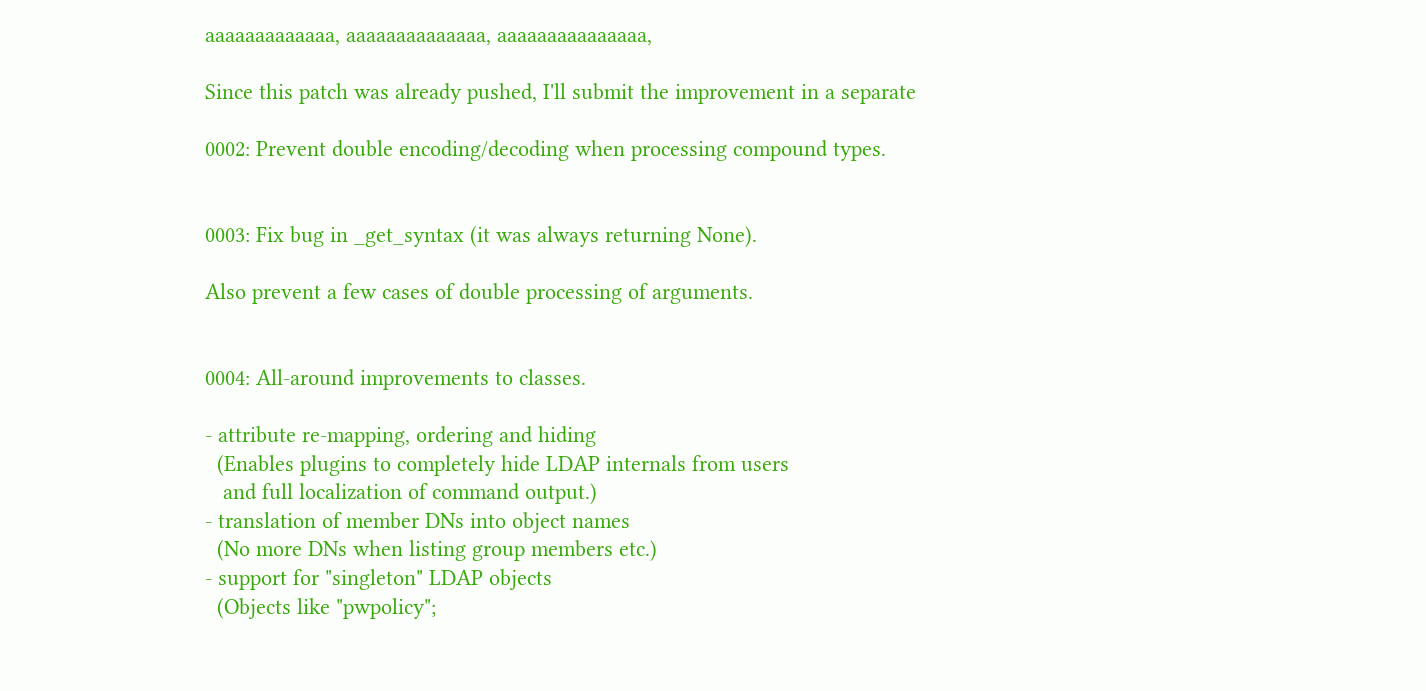aaaaaaaaaaaaa, aaaaaaaaaaaaaa, aaaaaaaaaaaaaaa,

Since this patch was already pushed, I'll submit the improvement in a separate

0002: Prevent double encoding/decoding when processing compound types.


0003: Fix bug in _get_syntax (it was always returning None).

Also prevent a few cases of double processing of arguments.


0004: All-around improvements to classes.

- attribute re-mapping, ordering and hiding
  (Enables plugins to completely hide LDAP internals from users
   and full localization of command output.)
- translation of member DNs into object names
  (No more DNs when listing group members etc.)
- support for "singleton" LDAP objects
  (Objects like "pwpolicy";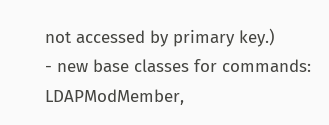not accessed by primary key.)
- new base classes for commands: LDAPModMember,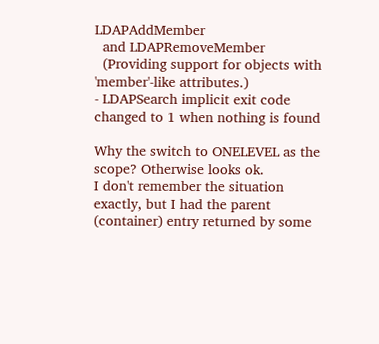LDAPAddMember
  and LDAPRemoveMember
  (Providing support for objects with 'member'-like attributes.)
- LDAPSearch implicit exit code changed to 1 when nothing is found

Why the switch to ONELEVEL as the scope? Otherwise looks ok.
I don't remember the situation exactly, but I had the parent (container) entry returned by some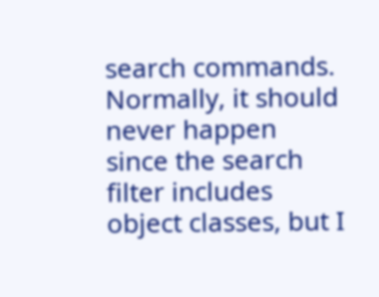search commands. Normally, it should never happen since the search filter includes object classes, but I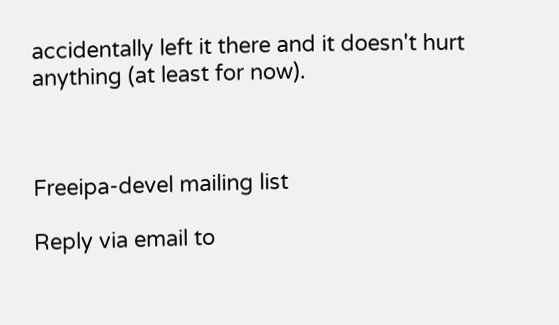accidentally left it there and it doesn't hurt anything (at least for now).



Freeipa-devel mailing list

Reply via email to